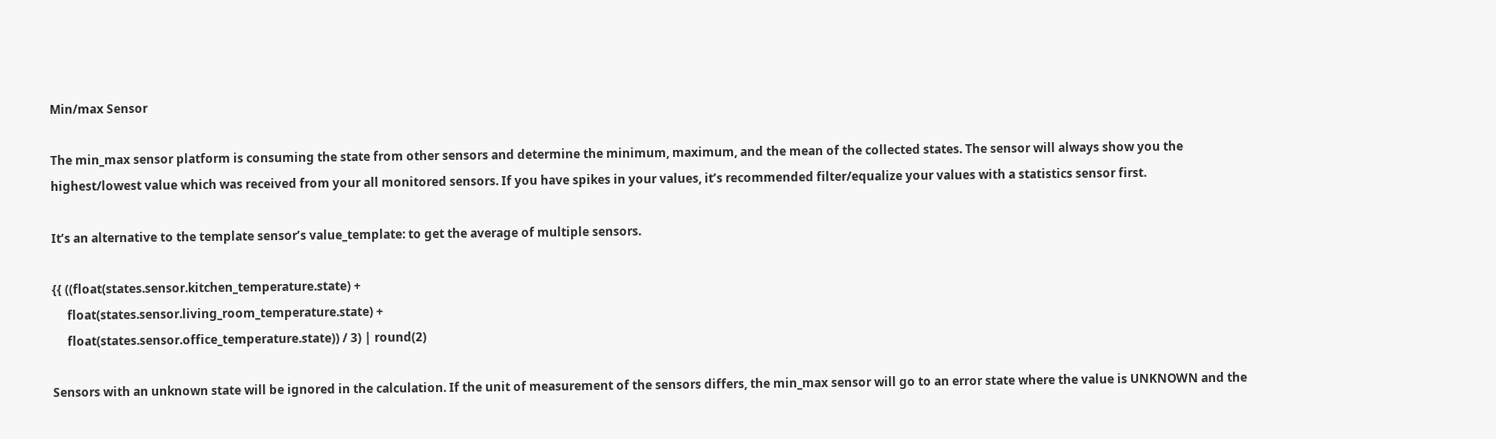Min/max Sensor

The min_max sensor platform is consuming the state from other sensors and determine the minimum, maximum, and the mean of the collected states. The sensor will always show you the highest/lowest value which was received from your all monitored sensors. If you have spikes in your values, it’s recommended filter/equalize your values with a statistics sensor first.

It’s an alternative to the template sensor’s value_template: to get the average of multiple sensors.

{{ ((float(states.sensor.kitchen_temperature.state) +
     float(states.sensor.living_room_temperature.state) +
     float(states.sensor.office_temperature.state)) / 3) | round(2)

Sensors with an unknown state will be ignored in the calculation. If the unit of measurement of the sensors differs, the min_max sensor will go to an error state where the value is UNKNOWN and the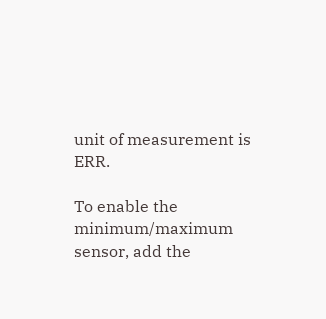unit of measurement is ERR.

To enable the minimum/maximum sensor, add the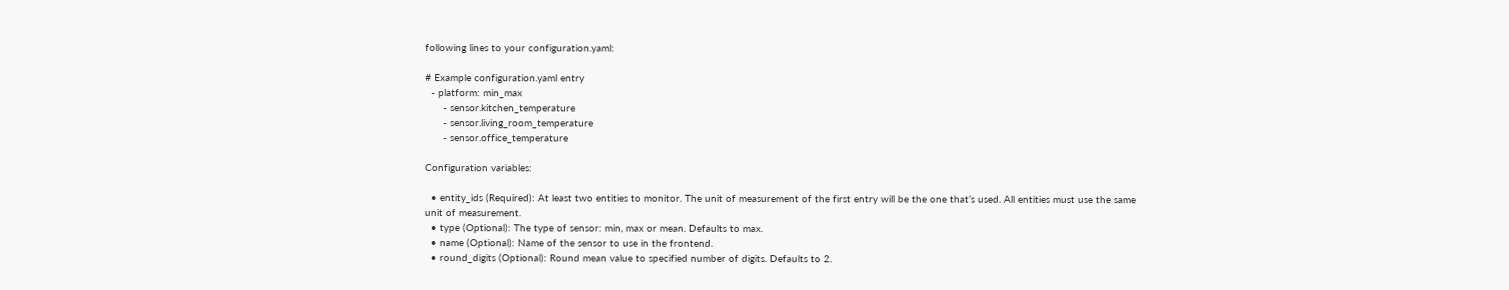following lines to your configuration.yaml:

# Example configuration.yaml entry
  - platform: min_max
      - sensor.kitchen_temperature
      - sensor.living_room_temperature
      - sensor.office_temperature

Configuration variables:

  • entity_ids (Required): At least two entities to monitor. The unit of measurement of the first entry will be the one that’s used. All entities must use the same unit of measurement.
  • type (Optional): The type of sensor: min, max or mean. Defaults to max.
  • name (Optional): Name of the sensor to use in the frontend.
  • round_digits (Optional): Round mean value to specified number of digits. Defaults to 2.